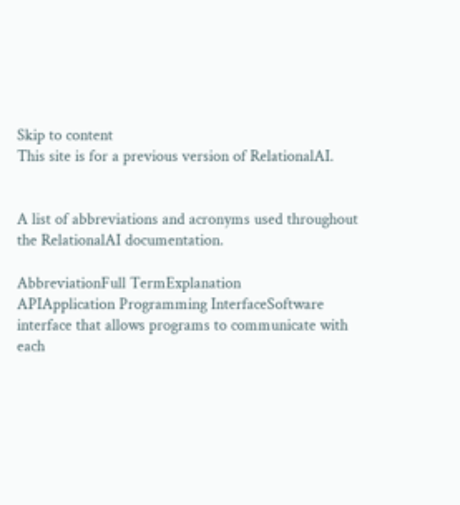Skip to content
This site is for a previous version of RelationalAI.


A list of abbreviations and acronyms used throughout the RelationalAI documentation.

AbbreviationFull TermExplanation
APIApplication Programming InterfaceSoftware interface that allows programs to communicate with each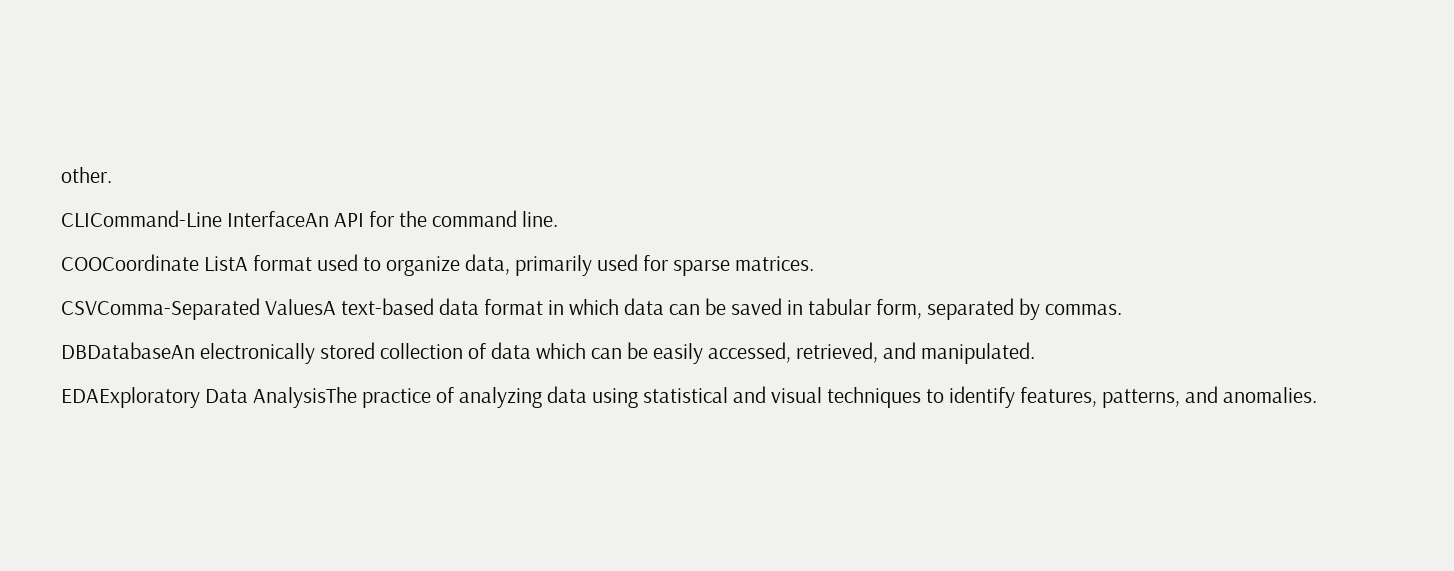other.
CLICommand-Line InterfaceAn API for the command line.
COOCoordinate ListA format used to organize data, primarily used for sparse matrices.
CSVComma-Separated ValuesA text-based data format in which data can be saved in tabular form, separated by commas.
DBDatabaseAn electronically stored collection of data which can be easily accessed, retrieved, and manipulated.
EDAExploratory Data AnalysisThe practice of analyzing data using statistical and visual techniques to identify features, patterns, and anomalies.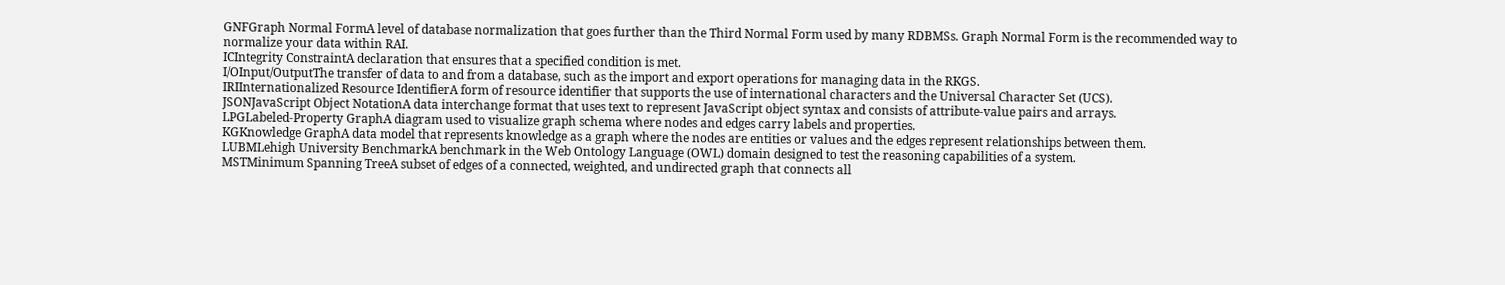GNFGraph Normal FormA level of database normalization that goes further than the Third Normal Form used by many RDBMSs. Graph Normal Form is the recommended way to normalize your data within RAI.
ICIntegrity ConstraintA declaration that ensures that a specified condition is met.
I/OInput/OutputThe transfer of data to and from a database, such as the import and export operations for managing data in the RKGS.
IRIInternationalized Resource IdentifierA form of resource identifier that supports the use of international characters and the Universal Character Set (UCS).
JSONJavaScript Object NotationA data interchange format that uses text to represent JavaScript object syntax and consists of attribute-value pairs and arrays.
LPGLabeled-Property GraphA diagram used to visualize graph schema where nodes and edges carry labels and properties.
KGKnowledge GraphA data model that represents knowledge as a graph where the nodes are entities or values and the edges represent relationships between them.
LUBMLehigh University BenchmarkA benchmark in the Web Ontology Language (OWL) domain designed to test the reasoning capabilities of a system.
MSTMinimum Spanning TreeA subset of edges of a connected, weighted, and undirected graph that connects all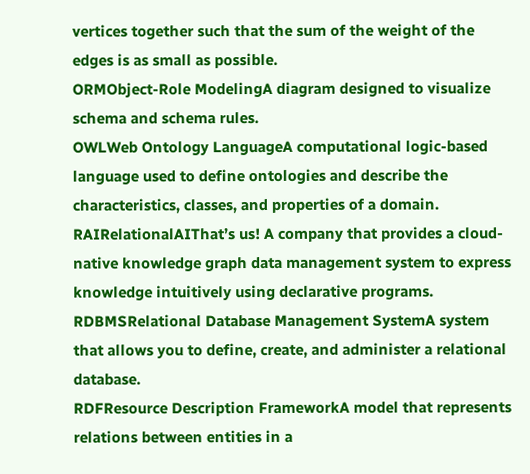vertices together such that the sum of the weight of the edges is as small as possible.
ORMObject-Role ModelingA diagram designed to visualize schema and schema rules.
OWLWeb Ontology LanguageA computational logic-based language used to define ontologies and describe the characteristics, classes, and properties of a domain.
RAIRelationalAIThat’s us! A company that provides a cloud-native knowledge graph data management system to express knowledge intuitively using declarative programs.
RDBMSRelational Database Management SystemA system that allows you to define, create, and administer a relational database.
RDFResource Description FrameworkA model that represents relations between entities in a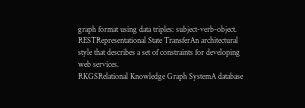graph format using data triples: subject-verb-object.
RESTRepresentational State TransferAn architectural style that describes a set of constraints for developing web services.
RKGSRelational Knowledge Graph SystemA database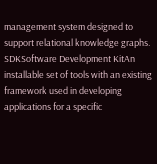management system designed to support relational knowledge graphs.
SDKSoftware Development KitAn installable set of tools with an existing framework used in developing applications for a specific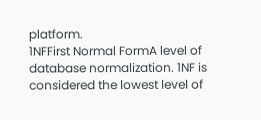platform.
1NFFirst Normal FormA level of database normalization. 1NF is considered the lowest level of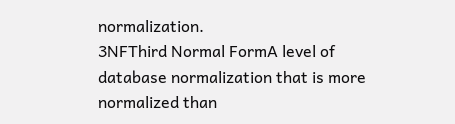normalization.
3NFThird Normal FormA level of database normalization that is more normalized than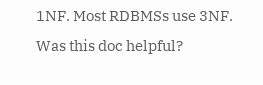1NF. Most RDBMSs use 3NF.
Was this doc helpful?